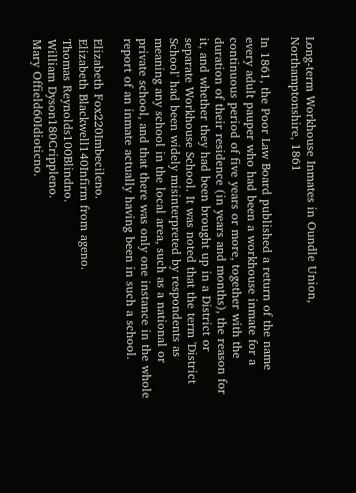Long-term Workhouse Inmates in Oundle Union, Northamptonshire, 1861

In 1861, the Poor Law Board published a return of the name every adult pauper who had been a workhouse inmate for a continuous period of five years or more, together with the duration of their residence (in years and months), the reason for it, and whether they had been brought up in a District or separate Workhouse School. It was noted that the term 'District School' had been widely misinterpreted by respondents as meaning any school in the local area, such as a national or private school, and that there was only one instance in the whole report of an inmate actually having been in such a school.

Elizabeth Fox220Imbecileno.
Elizabeth Blackwell140Infirm from ageno.
Thomas Reynolds100Blindno.
William Dyson180Crippleno.
Mary Offield60Idioticno.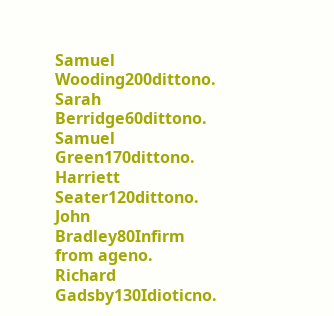Samuel Wooding200dittono.
Sarah Berridge60dittono.
Samuel Green170dittono.
Harriett Seater120dittono.
John Bradley80Infirm from ageno.
Richard Gadsby130Idioticno.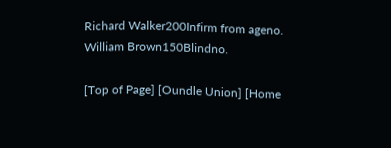Richard Walker200Infirm from ageno.
William Brown150Blindno.

[Top of Page] [Oundle Union] [Home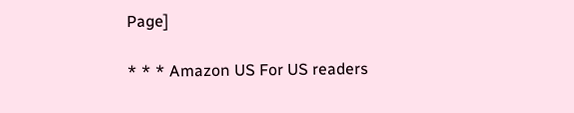Page]

* * * Amazon US For US readers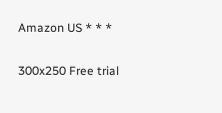Amazon US * * *

300x250 Free trial